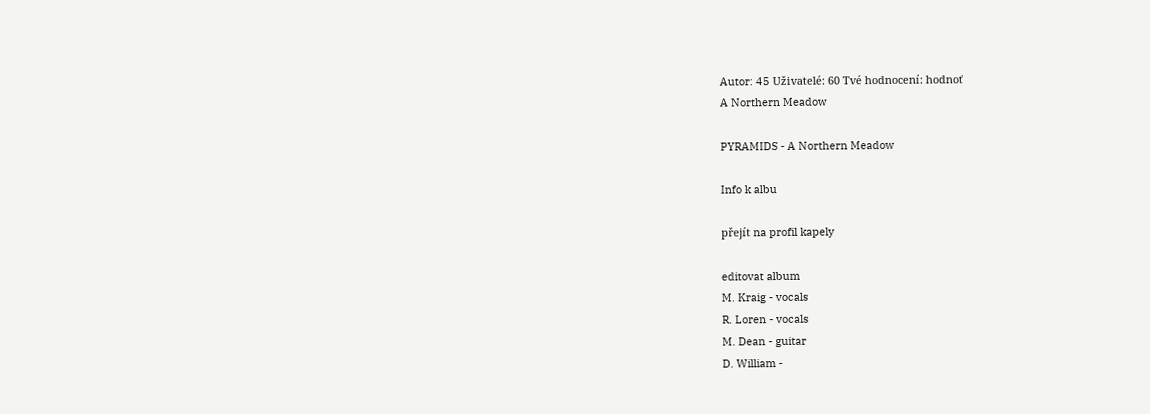Autor: 45 Uživatelé: 60 Tvé hodnocení: hodnoť
A Northern Meadow

PYRAMIDS - A Northern Meadow

Info k albu

přejít na profil kapely

editovat album
M. Kraig - vocals
R. Loren - vocals
M. Dean - guitar
D. William -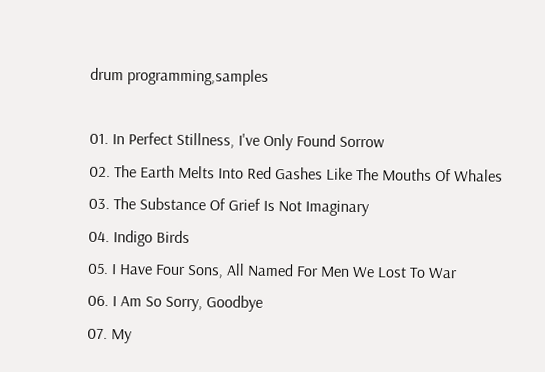drum programming,samples

01. In Perfect Stillness, I've Only Found Sorrow
02. The Earth Melts Into Red Gashes Like The Mouths Of Whales
03. The Substance Of Grief Is Not Imaginary
04. Indigo Birds
05. I Have Four Sons, All Named For Men We Lost To War
06. I Am So Sorry, Goodbye
07. My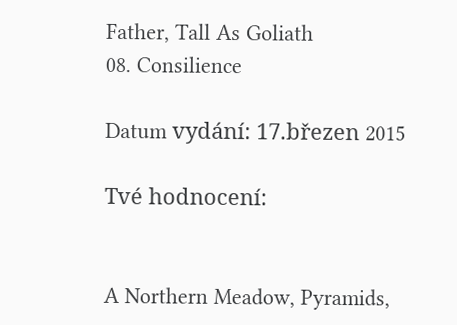Father, Tall As Goliath
08. Consilience

Datum vydání: 17.březen 2015

Tvé hodnocení:


A Northern Meadow, Pyramids,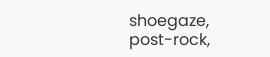shoegaze, post-rock,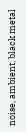noise, ambient, black metal